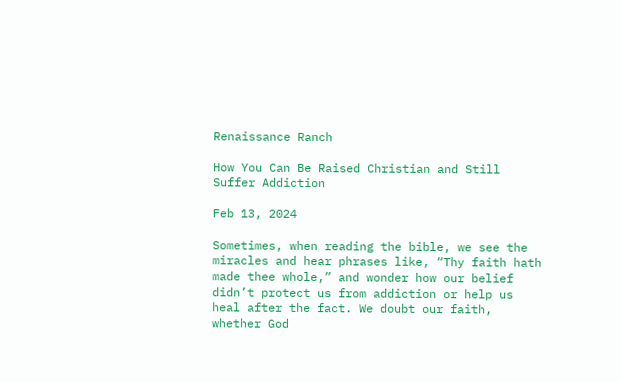Renaissance Ranch

How You Can Be Raised Christian and Still Suffer Addiction

Feb 13, 2024

Sometimes, when reading the bible, we see the miracles and hear phrases like, “Thy faith hath made thee whole,” and wonder how our belief didn’t protect us from addiction or help us heal after the fact. We doubt our faith, whether God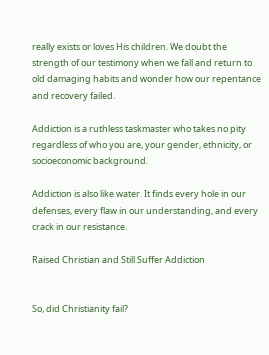really exists or loves His children. We doubt the strength of our testimony when we fall and return to old damaging habits and wonder how our repentance and recovery failed.

Addiction is a ruthless taskmaster who takes no pity regardless of who you are, your gender, ethnicity, or socioeconomic background.

Addiction is also like water. It finds every hole in our defenses, every flaw in our understanding, and every crack in our resistance.

Raised Christian and Still Suffer Addiction


So, did Christianity fail?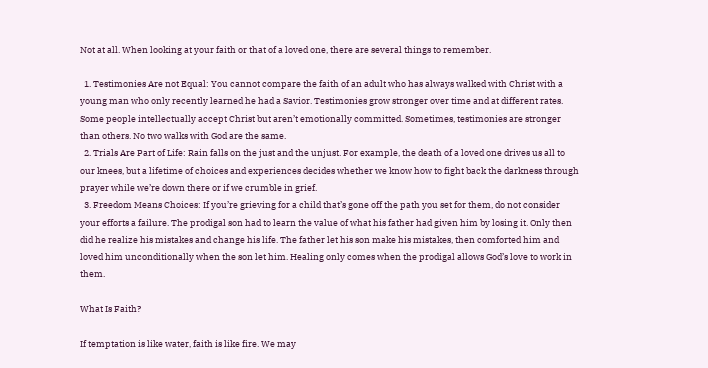Not at all. When looking at your faith or that of a loved one, there are several things to remember.

  1. Testimonies Are not Equal: You cannot compare the faith of an adult who has always walked with Christ with a young man who only recently learned he had a Savior. Testimonies grow stronger over time and at different rates. Some people intellectually accept Christ but aren’t emotionally committed. Sometimes, testimonies are stronger than others. No two walks with God are the same.
  2. Trials Are Part of Life: Rain falls on the just and the unjust. For example, the death of a loved one drives us all to our knees, but a lifetime of choices and experiences decides whether we know how to fight back the darkness through prayer while we’re down there or if we crumble in grief.
  3. Freedom Means Choices: If you’re grieving for a child that’s gone off the path you set for them, do not consider your efforts a failure. The prodigal son had to learn the value of what his father had given him by losing it. Only then did he realize his mistakes and change his life. The father let his son make his mistakes, then comforted him and loved him unconditionally when the son let him. Healing only comes when the prodigal allows God’s love to work in them.

What Is Faith?

If temptation is like water, faith is like fire. We may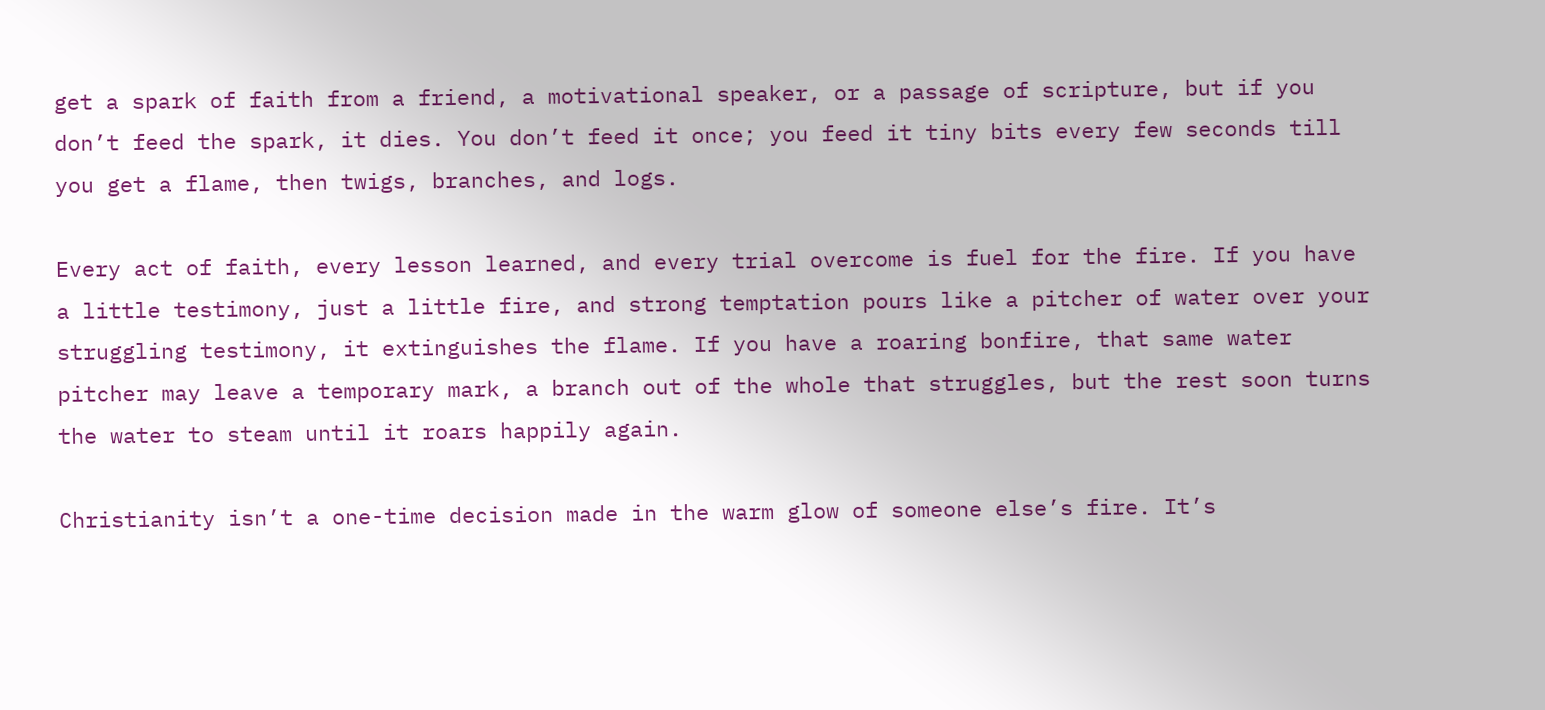get a spark of faith from a friend, a motivational speaker, or a passage of scripture, but if you don’t feed the spark, it dies. You don’t feed it once; you feed it tiny bits every few seconds till you get a flame, then twigs, branches, and logs.

Every act of faith, every lesson learned, and every trial overcome is fuel for the fire. If you have a little testimony, just a little fire, and strong temptation pours like a pitcher of water over your struggling testimony, it extinguishes the flame. If you have a roaring bonfire, that same water pitcher may leave a temporary mark, a branch out of the whole that struggles, but the rest soon turns the water to steam until it roars happily again.

Christianity isn’t a one-time decision made in the warm glow of someone else’s fire. It’s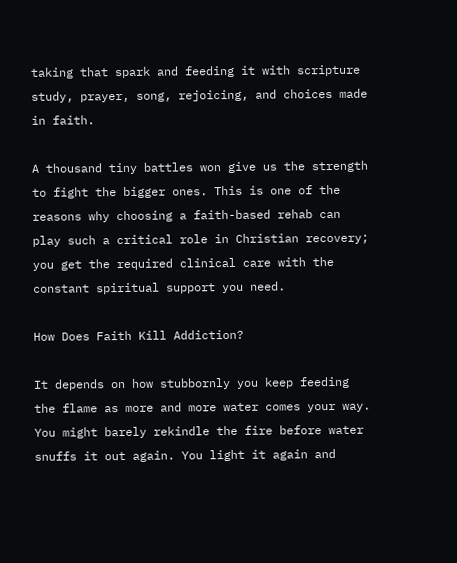taking that spark and feeding it with scripture study, prayer, song, rejoicing, and choices made in faith.

A thousand tiny battles won give us the strength to fight the bigger ones. This is one of the reasons why choosing a faith-based rehab can play such a critical role in Christian recovery; you get the required clinical care with the constant spiritual support you need.

How Does Faith Kill Addiction?

It depends on how stubbornly you keep feeding the flame as more and more water comes your way. You might barely rekindle the fire before water snuffs it out again. You light it again and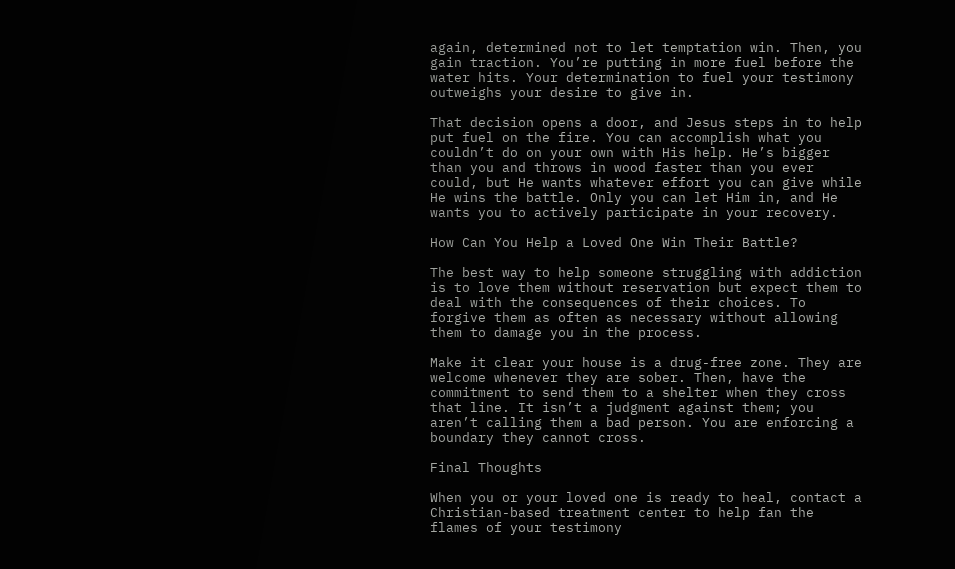again, determined not to let temptation win. Then, you gain traction. You’re putting in more fuel before the water hits. Your determination to fuel your testimony outweighs your desire to give in.

That decision opens a door, and Jesus steps in to help put fuel on the fire. You can accomplish what you couldn’t do on your own with His help. He’s bigger than you and throws in wood faster than you ever could, but He wants whatever effort you can give while He wins the battle. Only you can let Him in, and He wants you to actively participate in your recovery.

How Can You Help a Loved One Win Their Battle?

The best way to help someone struggling with addiction is to love them without reservation but expect them to deal with the consequences of their choices. To forgive them as often as necessary without allowing them to damage you in the process.

Make it clear your house is a drug-free zone. They are welcome whenever they are sober. Then, have the commitment to send them to a shelter when they cross that line. It isn’t a judgment against them; you aren’t calling them a bad person. You are enforcing a boundary they cannot cross.

Final Thoughts

When you or your loved one is ready to heal, contact a Christian-based treatment center to help fan the flames of your testimony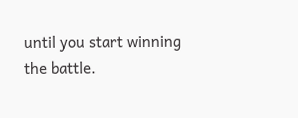until you start winning the battle.